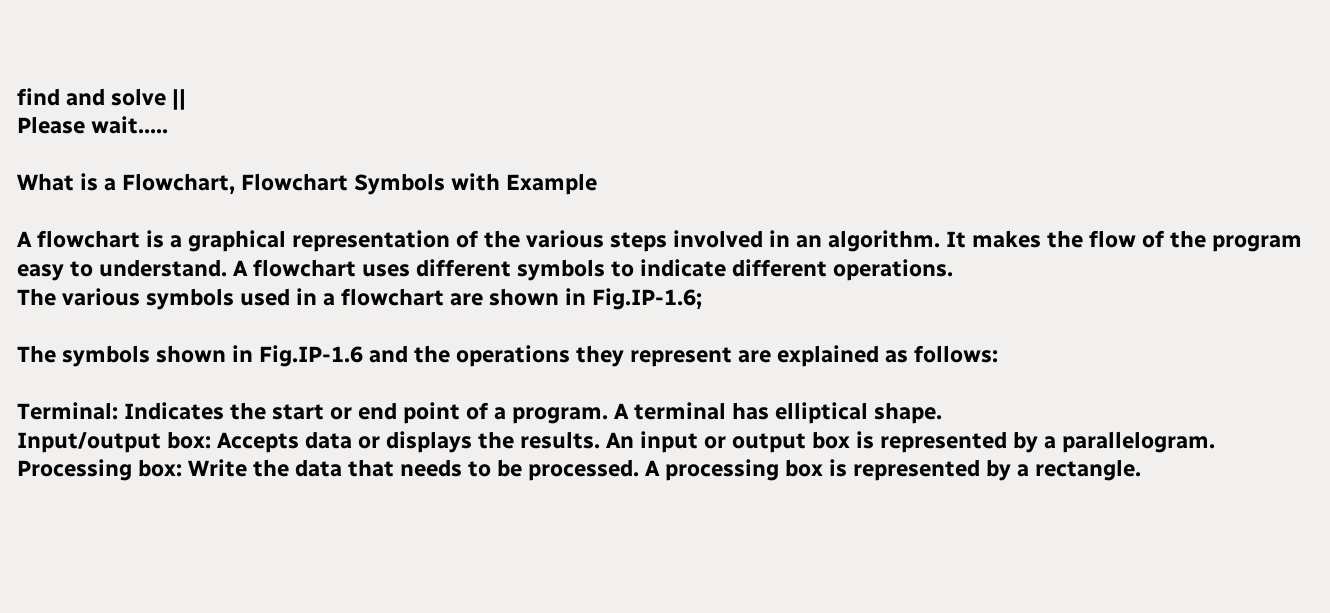find and solve ||
Please wait.....

What is a Flowchart, Flowchart Symbols with Example

A flowchart is a graphical representation of the various steps involved in an algorithm. It makes the flow of the program easy to understand. A flowchart uses different symbols to indicate different operations.
The various symbols used in a flowchart are shown in Fig.IP-1.6;

The symbols shown in Fig.IP-1.6 and the operations they represent are explained as follows:

Terminal: Indicates the start or end point of a program. A terminal has elliptical shape.
Input/output box: Accepts data or displays the results. An input or output box is represented by a parallelogram.
Processing box: Write the data that needs to be processed. A processing box is represented by a rectangle.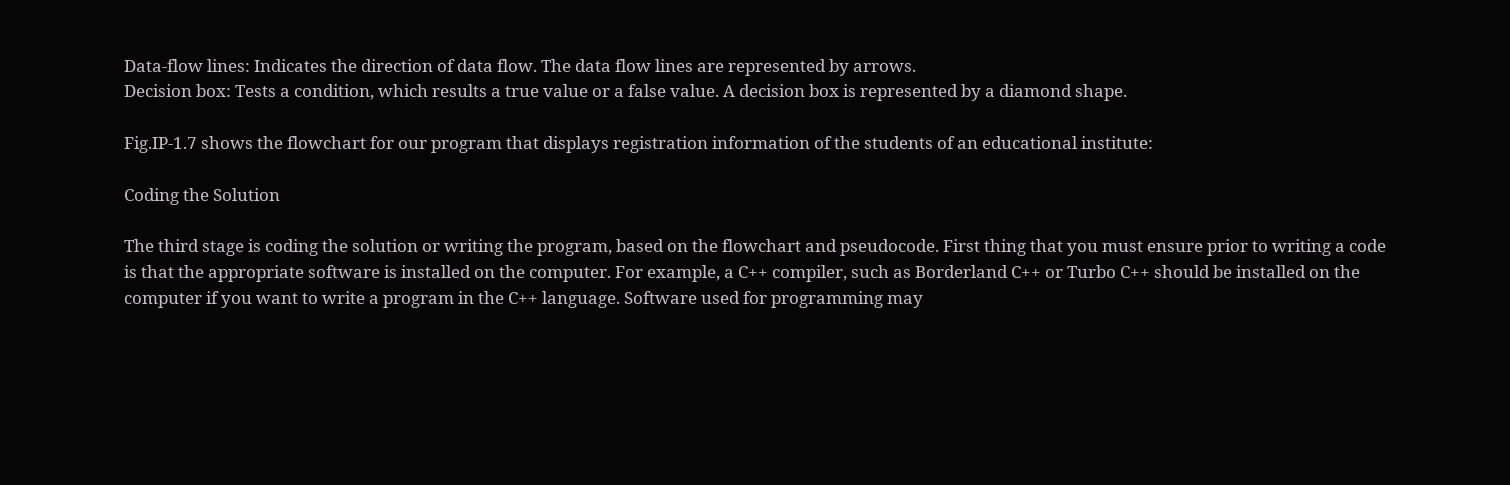Data-flow lines: Indicates the direction of data flow. The data flow lines are represented by arrows.
Decision box: Tests a condition, which results a true value or a false value. A decision box is represented by a diamond shape.

Fig.IP-1.7 shows the flowchart for our program that displays registration information of the students of an educational institute:

Coding the Solution

The third stage is coding the solution or writing the program, based on the flowchart and pseudocode. First thing that you must ensure prior to writing a code is that the appropriate software is installed on the computer. For example, a C++ compiler, such as Borderland C++ or Turbo C++ should be installed on the computer if you want to write a program in the C++ language. Software used for programming may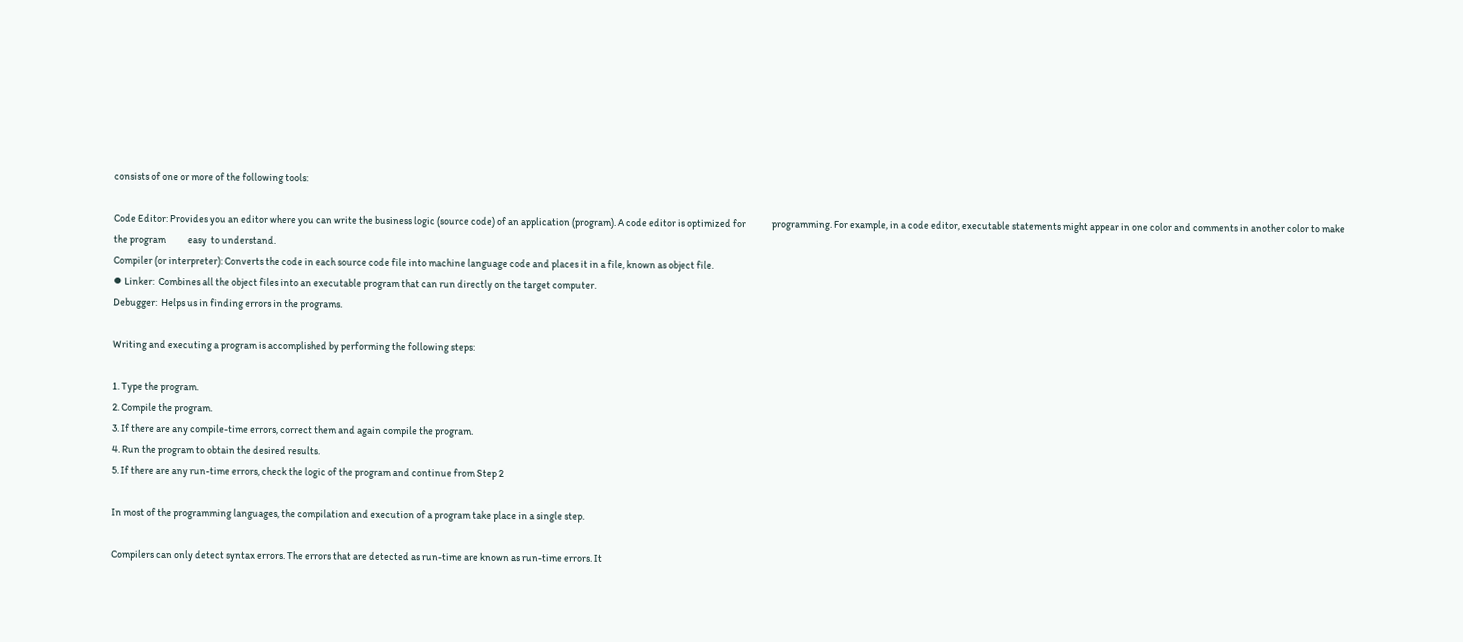consists of one or more of the following tools:

Code Editor: Provides you an editor where you can write the business logic (source code) of an application (program). A code editor is optimized for             programming. For example, in a code editor, executable statements might appear in one color and comments in another color to make the program           easy  to understand.
Compiler (or interpreter): Converts the code in each source code file into machine language code and places it in a file, known as object file.
⦁ Linker:  Combines all the object files into an executable program that can run directly on the target computer.
Debugger:  Helps us in finding errors in the programs.

Writing and executing a program is accomplished by performing the following steps:

1. Type the program.
2. Compile the program.
3. If there are any compile-time errors, correct them and again compile the program.
4. Run the program to obtain the desired results.
5. If there are any run-time errors, check the logic of the program and continue from Step 2

In most of the programming languages, the compilation and execution of a program take place in a single step.

Compilers can only detect syntax errors. The errors that are detected as run-time are known as run-time errors. It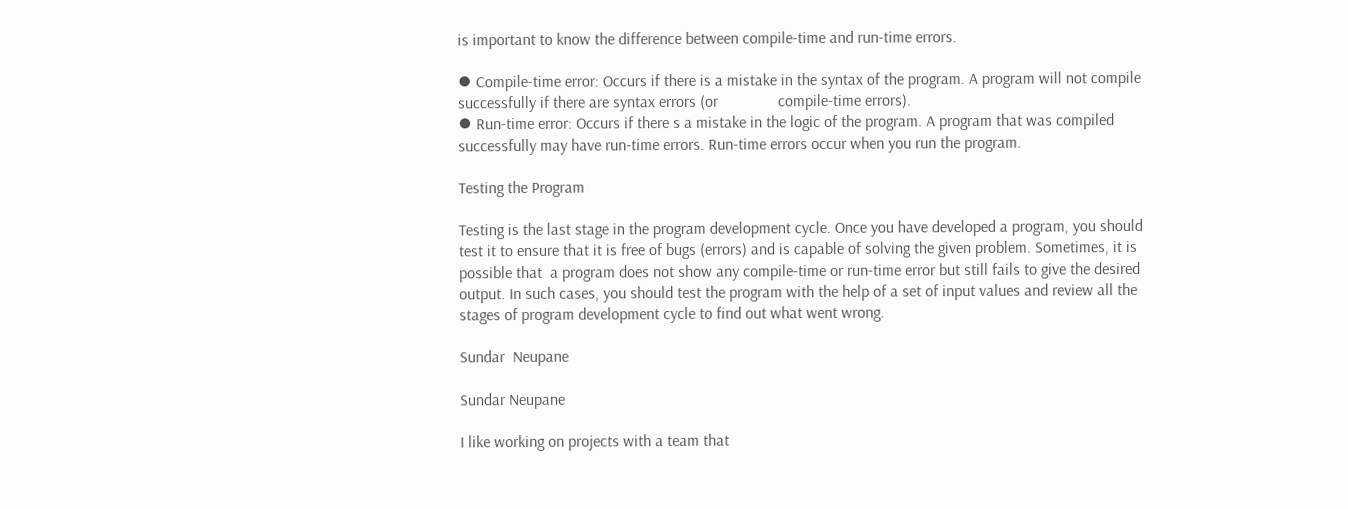is important to know the difference between compile-time and run-time errors.

⦁ Compile-time error: Occurs if there is a mistake in the syntax of the program. A program will not compile successfully if there are syntax errors (or               compile-time errors).
⦁ Run-time error: Occurs if there s a mistake in the logic of the program. A program that was compiled successfully may have run-time errors. Run-time errors occur when you run the program.

Testing the Program

Testing is the last stage in the program development cycle. Once you have developed a program, you should test it to ensure that it is free of bugs (errors) and is capable of solving the given problem. Sometimes, it is possible that  a program does not show any compile-time or run-time error but still fails to give the desired output. In such cases, you should test the program with the help of a set of input values and review all the stages of program development cycle to find out what went wrong.

Sundar  Neupane

Sundar Neupane

I like working on projects with a team that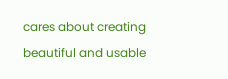cares about creating beautiful and usable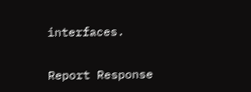interfaces.


Report Response